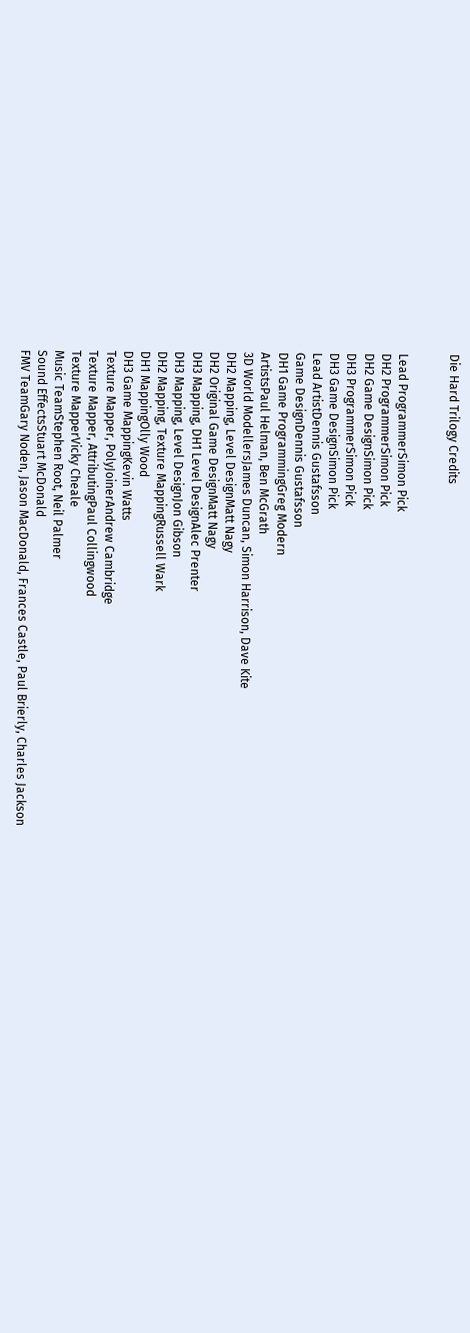Die Hard Trilogy Credits


Lead ProgrammerSimon Pick
DH2 ProgrammerSimon Pick
DH2 Game DesignSimon Pick
DH3 ProgrammerSimon Pick
DH3 Game DesignSimon Pick
Lead ArtistDennis Gustafsson
Game DesignDennis Gustafsson
DH1 Game ProgrammingGreg Modern
ArtistsPaul Helman, Ben McGrath
3D World ModellersJames Duncan, Simon Harrison, Dave Kite
DH2 Mapping, Level DesignMatt Nagy
DH2 Original Game DesignMatt Nagy
DH3 Mapping, DH1 Level DesignAlec Prenter
DH3 Mapping, Level DesignJon Gibson
DH2 Mapping, Texture MappingRussell Wark
DH1 MappingOlly Wood
DH3 Game MappingKevin Watts
Texture Mapper, PolyJoinerAndrew Cambridge
Texture Mapper, AttributingPaul Collingwood
Texture MapperVicky Cheale
Music TeamStephen Root, Neil Palmer
Sound EffectsStuart McDonald
FMV TeamGary Noden, Jason MacDonald, Frances Castle, Paul Brierly, Charles Jackson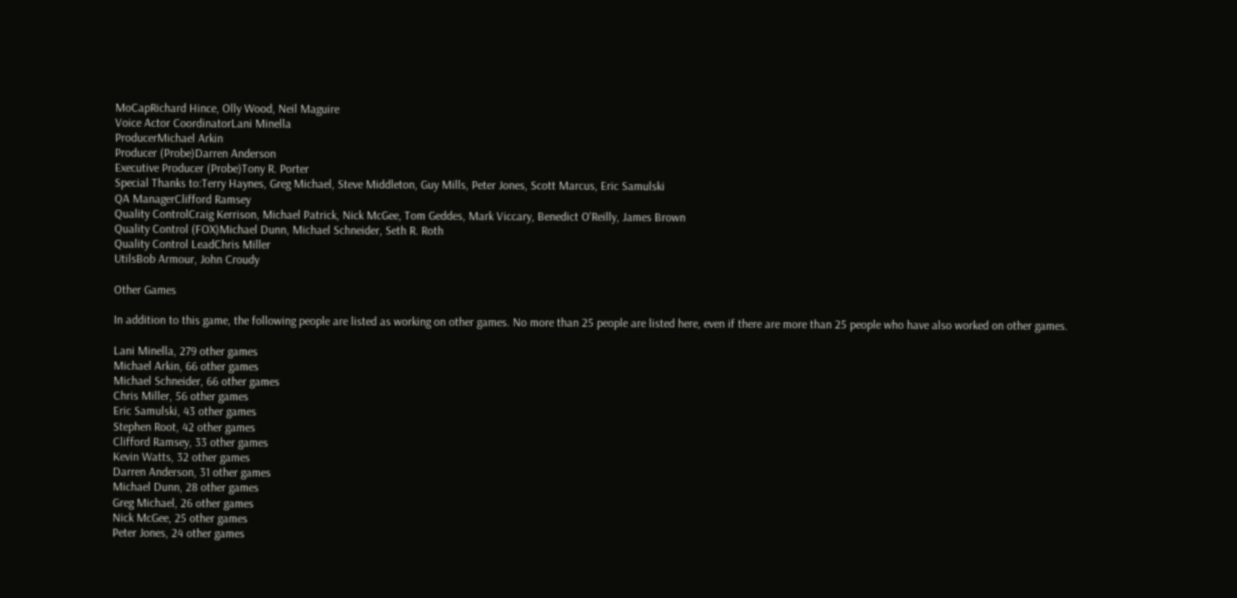MoCapRichard Hince, Olly Wood, Neil Maguire
Voice Actor CoordinatorLani Minella
ProducerMichael Arkin
Producer (Probe)Darren Anderson
Executive Producer (Probe)Tony R. Porter
Special Thanks to:Terry Haynes, Greg Michael, Steve Middleton, Guy Mills, Peter Jones, Scott Marcus, Eric Samulski
QA ManagerClifford Ramsey
Quality ControlCraig Kerrison, Michael Patrick, Nick McGee, Tom Geddes, Mark Viccary, Benedict O'Reilly, James Brown
Quality Control (FOX)Michael Dunn, Michael Schneider, Seth R. Roth
Quality Control LeadChris Miller
UtilsBob Armour, John Croudy

Other Games

In addition to this game, the following people are listed as working on other games. No more than 25 people are listed here, even if there are more than 25 people who have also worked on other games.

Lani Minella, 279 other games
Michael Arkin, 66 other games
Michael Schneider, 66 other games
Chris Miller, 56 other games
Eric Samulski, 43 other games
Stephen Root, 42 other games
Clifford Ramsey, 33 other games
Kevin Watts, 32 other games
Darren Anderson, 31 other games
Michael Dunn, 28 other games
Greg Michael, 26 other games
Nick McGee, 25 other games
Peter Jones, 24 other games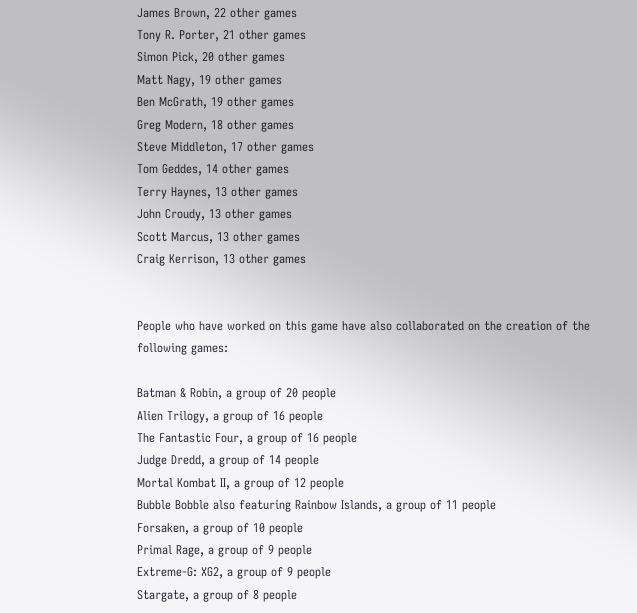James Brown, 22 other games
Tony R. Porter, 21 other games
Simon Pick, 20 other games
Matt Nagy, 19 other games
Ben McGrath, 19 other games
Greg Modern, 18 other games
Steve Middleton, 17 other games
Tom Geddes, 14 other games
Terry Haynes, 13 other games
John Croudy, 13 other games
Scott Marcus, 13 other games
Craig Kerrison, 13 other games


People who have worked on this game have also collaborated on the creation of the following games:

Batman & Robin, a group of 20 people
Alien Trilogy, a group of 16 people
The Fantastic Four, a group of 16 people
Judge Dredd, a group of 14 people
Mortal Kombat II, a group of 12 people
Bubble Bobble also featuring Rainbow Islands, a group of 11 people
Forsaken, a group of 10 people
Primal Rage, a group of 9 people
Extreme-G: XG2, a group of 9 people
Stargate, a group of 8 people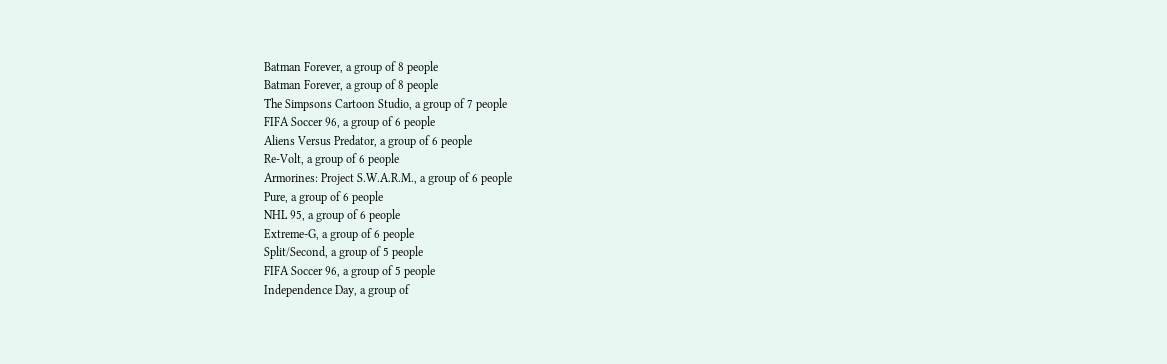Batman Forever, a group of 8 people
Batman Forever, a group of 8 people
The Simpsons Cartoon Studio, a group of 7 people
FIFA Soccer 96, a group of 6 people
Aliens Versus Predator, a group of 6 people
Re-Volt, a group of 6 people
Armorines: Project S.W.A.R.M., a group of 6 people
Pure, a group of 6 people
NHL 95, a group of 6 people
Extreme-G, a group of 6 people
Split/Second, a group of 5 people
FIFA Soccer 96, a group of 5 people
Independence Day, a group of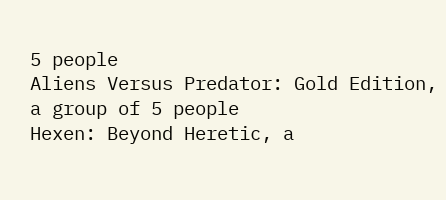5 people
Aliens Versus Predator: Gold Edition, a group of 5 people
Hexen: Beyond Heretic, a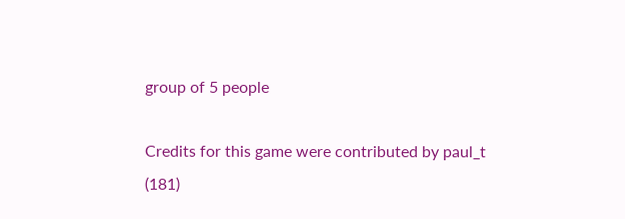group of 5 people

Credits for this game were contributed by paul_t (181)